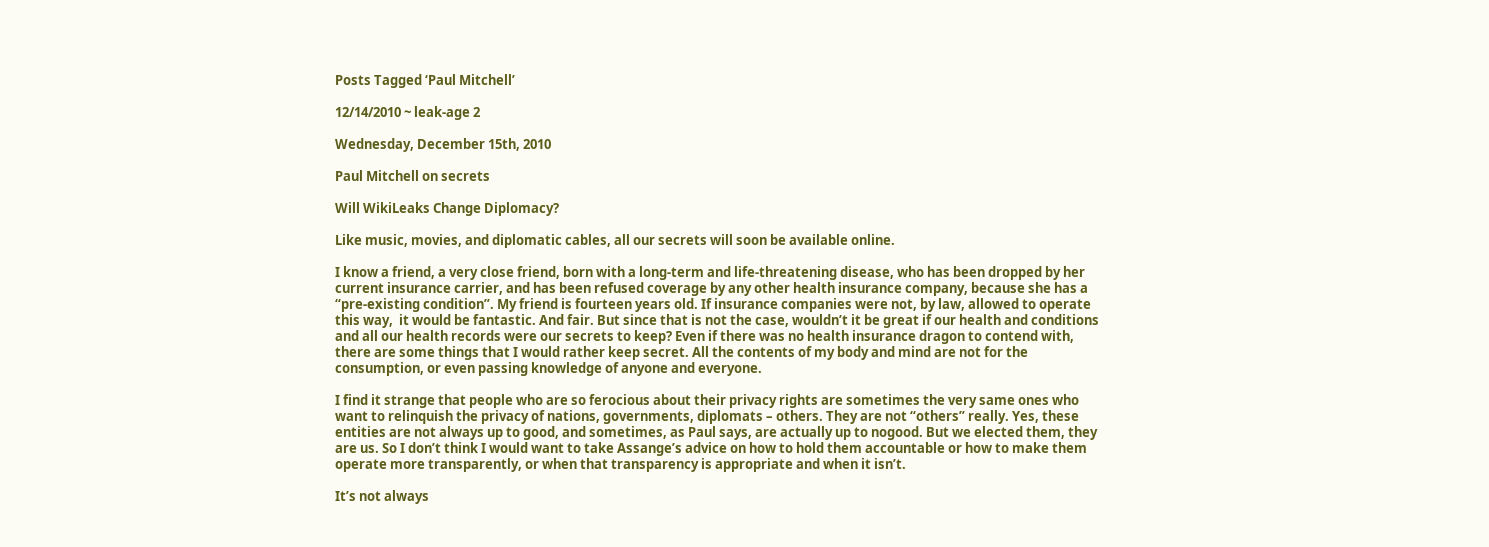Posts Tagged ‘Paul Mitchell’

12/14/2010 ~ leak-age 2

Wednesday, December 15th, 2010

Paul Mitchell on secrets

Will WikiLeaks Change Diplomacy?

Like music, movies, and diplomatic cables, all our secrets will soon be available online.

I know a friend, a very close friend, born with a long-term and life-threatening disease, who has been dropped by her current insurance carrier, and has been refused coverage by any other health insurance company, because she has a “pre-existing condition”. My friend is fourteen years old. If insurance companies were not, by law, allowed to operate this way,  it would be fantastic. And fair. But since that is not the case, wouldn’t it be great if our health and conditions and all our health records were our secrets to keep? Even if there was no health insurance dragon to contend with, there are some things that I would rather keep secret. All the contents of my body and mind are not for the consumption, or even passing knowledge of anyone and everyone.

I find it strange that people who are so ferocious about their privacy rights are sometimes the very same ones who want to relinquish the privacy of nations, governments, diplomats – others. They are not “others” really. Yes, these entities are not always up to good, and sometimes, as Paul says, are actually up to nogood. But we elected them, they are us. So I don’t think I would want to take Assange’s advice on how to hold them accountable or how to make them operate more transparently, or when that transparency is appropriate and when it isn’t.

It’s not always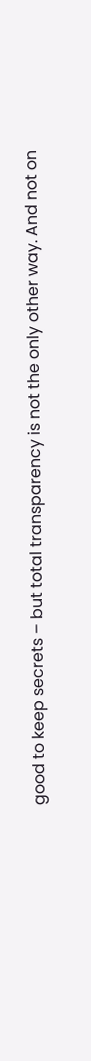good to keep secrets – but total transparency is not the only other way. And not on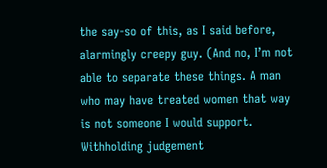the say-so of this, as I said before, alarmingly creepy guy. (And no, I’m not able to separate these things. A man who may have treated women that way is not someone I would support. Withholding judgement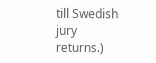till Swedish jury returns.)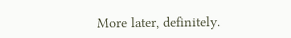More later, definitely.